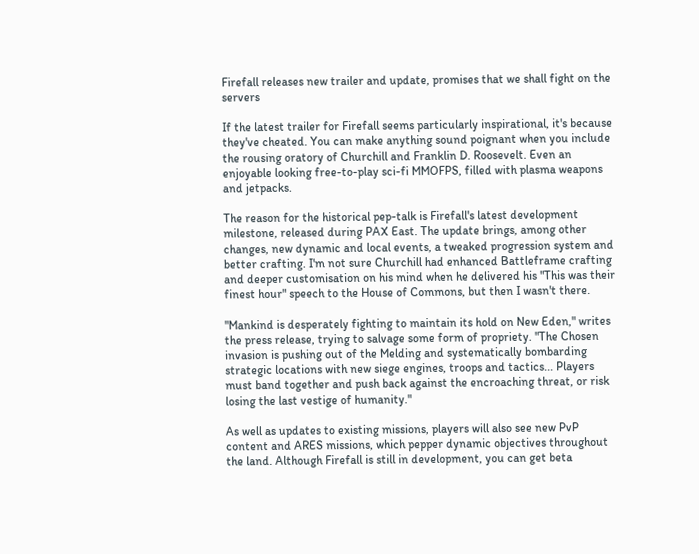Firefall releases new trailer and update, promises that we shall fight on the servers

If the latest trailer for Firefall seems particularly inspirational, it's because they've cheated. You can make anything sound poignant when you include the rousing oratory of Churchill and Franklin D. Roosevelt. Even an enjoyable looking free-to-play sci-fi MMOFPS, filled with plasma weapons and jetpacks.

The reason for the historical pep-talk is Firefall's latest development milestone, released during PAX East. The update brings, among other changes, new dynamic and local events, a tweaked progression system and better crafting. I'm not sure Churchill had enhanced Battleframe crafting and deeper customisation on his mind when he delivered his "This was their finest hour" speech to the House of Commons, but then I wasn't there.

"Mankind is desperately fighting to maintain its hold on New Eden," writes the press release, trying to salvage some form of propriety. "The Chosen invasion is pushing out of the Melding and systematically bombarding strategic locations with new siege engines, troops and tactics... Players must band together and push back against the encroaching threat, or risk losing the last vestige of humanity."

As well as updates to existing missions, players will also see new PvP content and ARES missions, which pepper dynamic objectives throughout the land. Although Firefall is still in development, you can get beta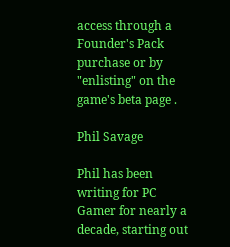access through a Founder's Pack purchase or by "enlisting" on the game's beta page .

Phil Savage

Phil has been writing for PC Gamer for nearly a decade, starting out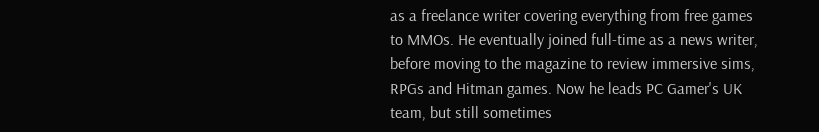as a freelance writer covering everything from free games to MMOs. He eventually joined full-time as a news writer, before moving to the magazine to review immersive sims, RPGs and Hitman games. Now he leads PC Gamer's UK team, but still sometimes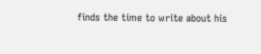finds the time to write about his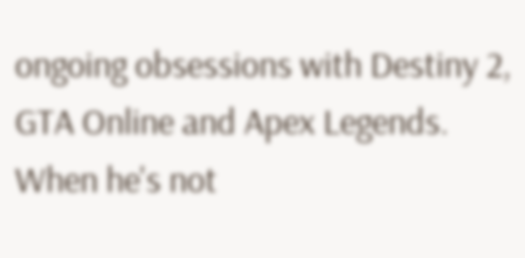ongoing obsessions with Destiny 2, GTA Online and Apex Legends. When he's not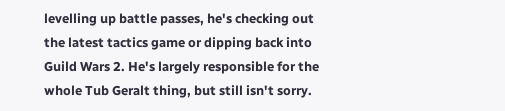levelling up battle passes, he's checking out the latest tactics game or dipping back into Guild Wars 2. He's largely responsible for the whole Tub Geralt thing, but still isn't sorry.